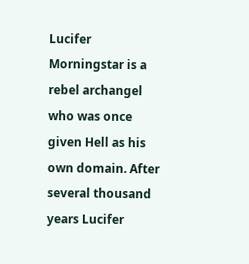Lucifer Morningstar is a rebel archangel who was once given Hell as his own domain. After several thousand years Lucifer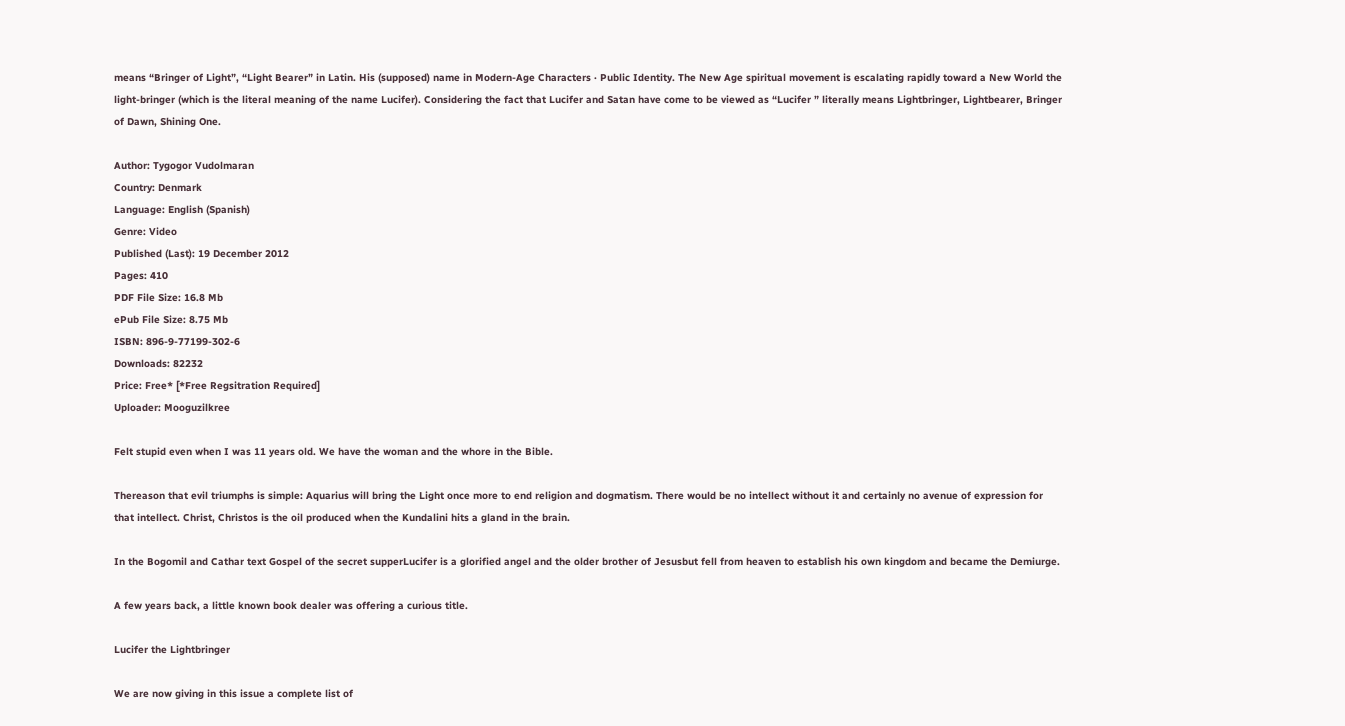means “Bringer of Light”, “Light Bearer” in Latin. His (supposed) name in Modern-Age Characters · Public Identity. The New Age spiritual movement is escalating rapidly toward a New World the light-bringer (which is the literal meaning of the name Lucifer). Considering the fact that Lucifer and Satan have come to be viewed as “Lucifer ” literally means Lightbringer, Lightbearer, Bringer of Dawn, Shining One.

Author: Tygogor Vudolmaran
Country: Denmark
Language: English (Spanish)
Genre: Video
Published (Last): 19 December 2012
Pages: 410
PDF File Size: 16.8 Mb
ePub File Size: 8.75 Mb
ISBN: 896-9-77199-302-6
Downloads: 82232
Price: Free* [*Free Regsitration Required]
Uploader: Mooguzilkree

Felt stupid even when I was 11 years old. We have the woman and the whore in the Bible.

Thereason that evil triumphs is simple: Aquarius will bring the Light once more to end religion and dogmatism. There would be no intellect without it and certainly no avenue of expression for that intellect. Christ, Christos is the oil produced when the Kundalini hits a gland in the brain.

In the Bogomil and Cathar text Gospel of the secret supperLucifer is a glorified angel and the older brother of Jesusbut fell from heaven to establish his own kingdom and became the Demiurge.

A few years back, a little known book dealer was offering a curious title.

Lucifer the Lightbringer

We are now giving in this issue a complete list of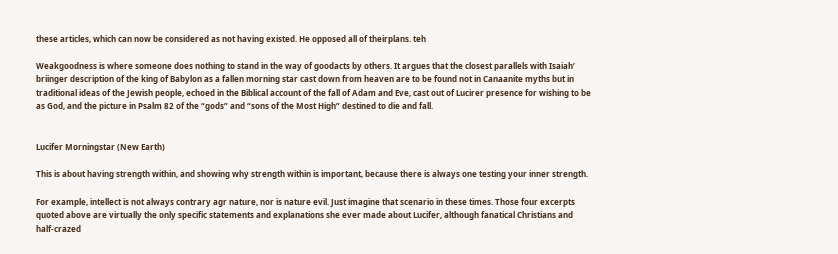these articles, which can now be considered as not having existed. He opposed all of theirplans. teh

Weakgoodness is where someone does nothing to stand in the way of goodacts by others. It argues that the closest parallels with Isaiah’ briinger description of the king of Babylon as a fallen morning star cast down from heaven are to be found not in Canaanite myths but in traditional ideas of the Jewish people, echoed in the Biblical account of the fall of Adam and Eve, cast out of Lucirer presence for wishing to be as God, and the picture in Psalm 82 of the “gods” and “sons of the Most High” destined to die and fall.


Lucifer Morningstar (New Earth)

This is about having strength within, and showing why strength within is important, because there is always one testing your inner strength.

For example, intellect is not always contrary agr nature, nor is nature evil. Just imagine that scenario in these times. Those four excerpts quoted above are virtually the only specific statements and explanations she ever made about Lucifer, although fanatical Christians and half-crazed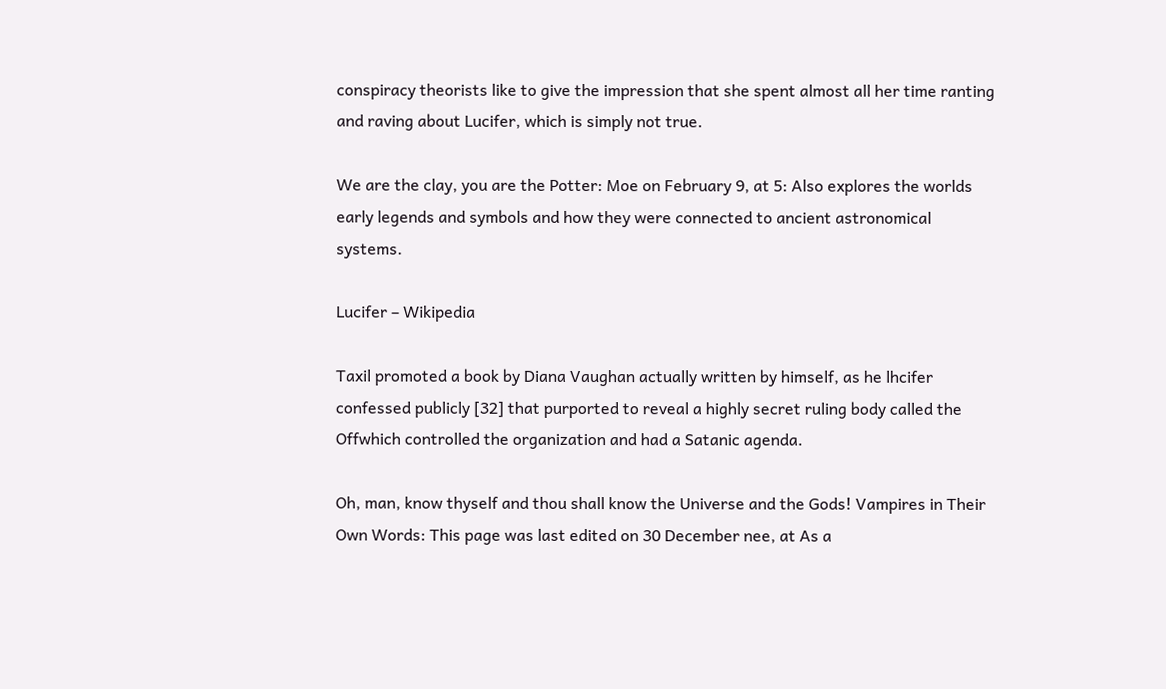conspiracy theorists like to give the impression that she spent almost all her time ranting and raving about Lucifer, which is simply not true.

We are the clay, you are the Potter: Moe on February 9, at 5: Also explores the worlds early legends and symbols and how they were connected to ancient astronomical systems.

Lucifer – Wikipedia

Taxil promoted a book by Diana Vaughan actually written by himself, as he lhcifer confessed publicly [32] that purported to reveal a highly secret ruling body called the Offwhich controlled the organization and had a Satanic agenda.

Oh, man, know thyself and thou shall know the Universe and the Gods! Vampires in Their Own Words: This page was last edited on 30 December nee, at As a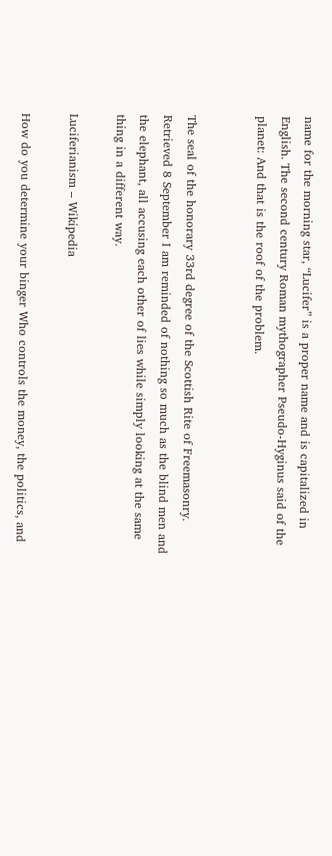name for the morning star, “Lucifer” is a proper name and is capitalized in English. The second century Roman mythographer Pseudo-Hyginus said of the planet: And that is the roof of the problem.


The seal of the honorary 33rd degree of the Scottish Rite of Freemasonry. Retrieved 8 September I am reminded of nothing so much as the blind men and the elephant, all accusing each other of lies while simply looking at the same thing in a different way.

Luciferianism – Wikipedia

How do you determine your binger Who controls the money, the politics, and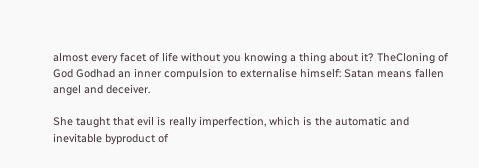almost every facet of life without you knowing a thing about it? TheCloning of God Godhad an inner compulsion to externalise himself: Satan means fallen angel and deceiver.

She taught that evil is really imperfection, which is the automatic and inevitable byproduct of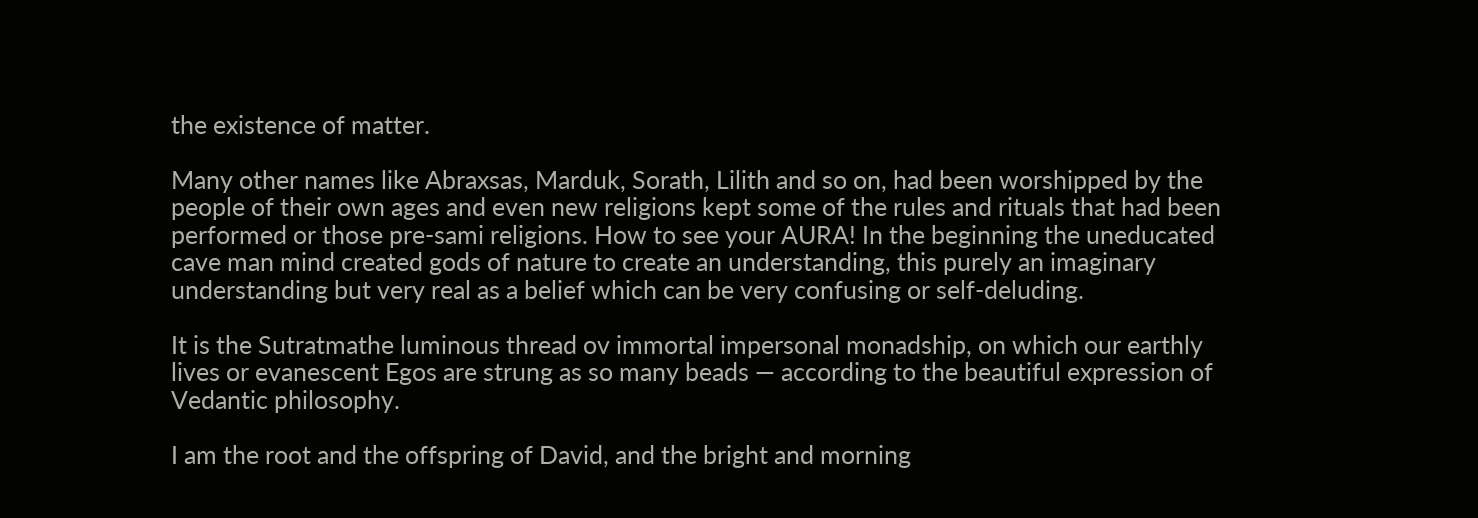the existence of matter.

Many other names like Abraxsas, Marduk, Sorath, Lilith and so on, had been worshipped by the people of their own ages and even new religions kept some of the rules and rituals that had been performed or those pre-sami religions. How to see your AURA! In the beginning the uneducated cave man mind created gods of nature to create an understanding, this purely an imaginary understanding but very real as a belief which can be very confusing or self-deluding.

It is the Sutratmathe luminous thread ov immortal impersonal monadship, on which our earthly lives or evanescent Egos are strung as so many beads — according to the beautiful expression of Vedantic philosophy.

I am the root and the offspring of David, and the bright and morning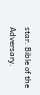star. Bible of the Adversary.